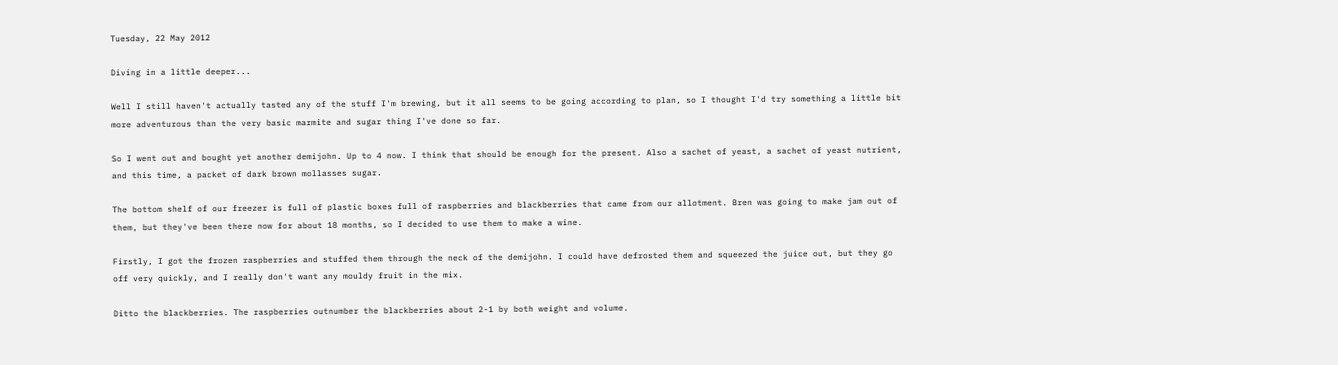Tuesday, 22 May 2012

Diving in a little deeper...

Well I still haven't actually tasted any of the stuff I'm brewing, but it all seems to be going according to plan, so I thought I'd try something a little bit more adventurous than the very basic marmite and sugar thing I've done so far.

So I went out and bought yet another demijohn. Up to 4 now. I think that should be enough for the present. Also a sachet of yeast, a sachet of yeast nutrient, and this time, a packet of dark brown mollasses sugar.

The bottom shelf of our freezer is full of plastic boxes full of raspberries and blackberries that came from our allotment. Bren was going to make jam out of them, but they've been there now for about 18 months, so I decided to use them to make a wine.

Firstly, I got the frozen raspberries and stuffed them through the neck of the demijohn. I could have defrosted them and squeezed the juice out, but they go off very quickly, and I really don't want any mouldy fruit in the mix.

Ditto the blackberries. The raspberries outnumber the blackberries about 2-1 by both weight and volume.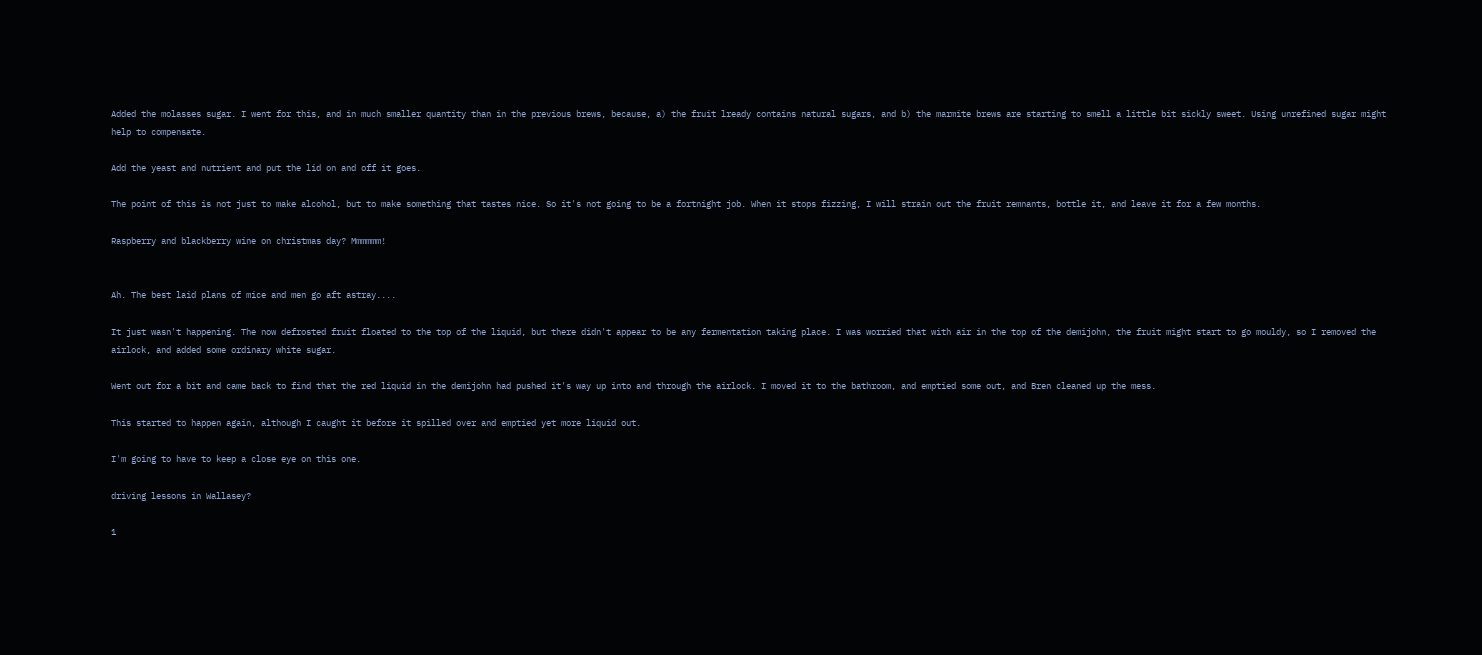Added the molasses sugar. I went for this, and in much smaller quantity than in the previous brews, because, a) the fruit lready contains natural sugars, and b) the marmite brews are starting to smell a little bit sickly sweet. Using unrefined sugar might help to compensate.

Add the yeast and nutrient and put the lid on and off it goes.

The point of this is not just to make alcohol, but to make something that tastes nice. So it's not going to be a fortnight job. When it stops fizzing, I will strain out the fruit remnants, bottle it, and leave it for a few months.

Raspberry and blackberry wine on christmas day? Mmmmmm!


Ah. The best laid plans of mice and men go aft astray....

It just wasn't happening. The now defrosted fruit floated to the top of the liquid, but there didn't appear to be any fermentation taking place. I was worried that with air in the top of the demijohn, the fruit might start to go mouldy, so I removed the airlock, and added some ordinary white sugar.

Went out for a bit and came back to find that the red liquid in the demijohn had pushed it's way up into and through the airlock. I moved it to the bathroom, and emptied some out, and Bren cleaned up the mess.

This started to happen again, although I caught it before it spilled over and emptied yet more liquid out.

I'm going to have to keep a close eye on this one.

driving lessons in Wallasey?

1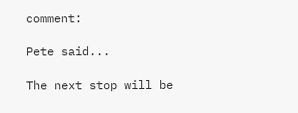comment:

Pete said...

The next stop will be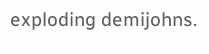exploding demijohns.